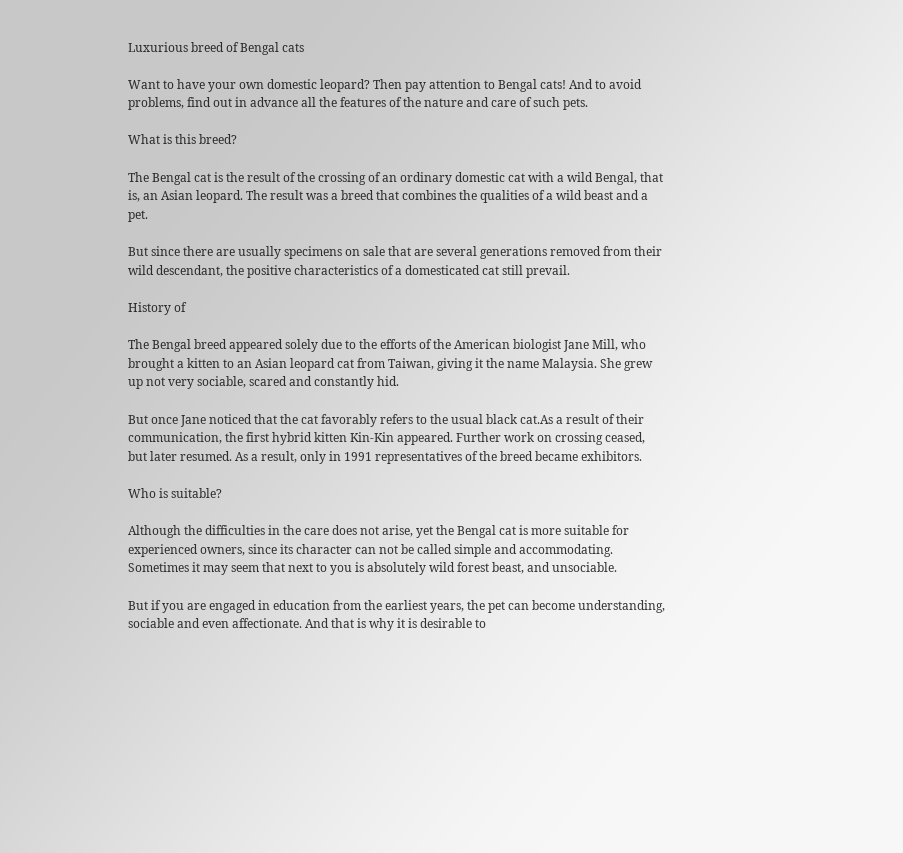Luxurious breed of Bengal cats

Want to have your own domestic leopard? Then pay attention to Bengal cats! And to avoid problems, find out in advance all the features of the nature and care of such pets.

What is this breed?

The Bengal cat is the result of the crossing of an ordinary domestic cat with a wild Bengal, that is, an Asian leopard. The result was a breed that combines the qualities of a wild beast and a pet.

But since there are usually specimens on sale that are several generations removed from their wild descendant, the positive characteristics of a domesticated cat still prevail.

History of

The Bengal breed appeared solely due to the efforts of the American biologist Jane Mill, who brought a kitten to an Asian leopard cat from Taiwan, giving it the name Malaysia. She grew up not very sociable, scared and constantly hid.

But once Jane noticed that the cat favorably refers to the usual black cat.As a result of their communication, the first hybrid kitten Kin-Kin appeared. Further work on crossing ceased, but later resumed. As a result, only in 1991 representatives of the breed became exhibitors.

Who is suitable?

Although the difficulties in the care does not arise, yet the Bengal cat is more suitable for experienced owners, since its character can not be called simple and accommodating. Sometimes it may seem that next to you is absolutely wild forest beast, and unsociable.

But if you are engaged in education from the earliest years, the pet can become understanding, sociable and even affectionate. And that is why it is desirable to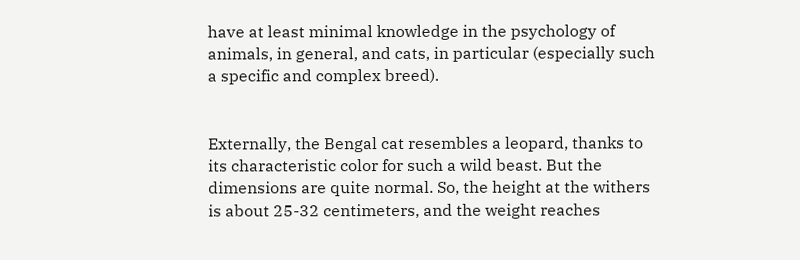have at least minimal knowledge in the psychology of animals, in general, and cats, in particular (especially such a specific and complex breed).


Externally, the Bengal cat resembles a leopard, thanks to its characteristic color for such a wild beast. But the dimensions are quite normal. So, the height at the withers is about 25-32 centimeters, and the weight reaches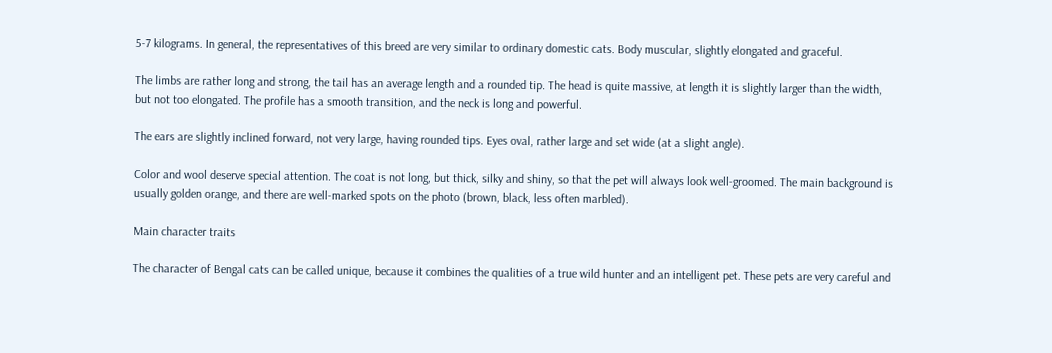5-7 kilograms. In general, the representatives of this breed are very similar to ordinary domestic cats. Body muscular, slightly elongated and graceful.

The limbs are rather long and strong, the tail has an average length and a rounded tip. The head is quite massive, at length it is slightly larger than the width, but not too elongated. The profile has a smooth transition, and the neck is long and powerful.

The ears are slightly inclined forward, not very large, having rounded tips. Eyes oval, rather large and set wide (at a slight angle).

Color and wool deserve special attention. The coat is not long, but thick, silky and shiny, so that the pet will always look well-groomed. The main background is usually golden orange, and there are well-marked spots on the photo (brown, black, less often marbled).

Main character traits

The character of Bengal cats can be called unique, because it combines the qualities of a true wild hunter and an intelligent pet. These pets are very careful and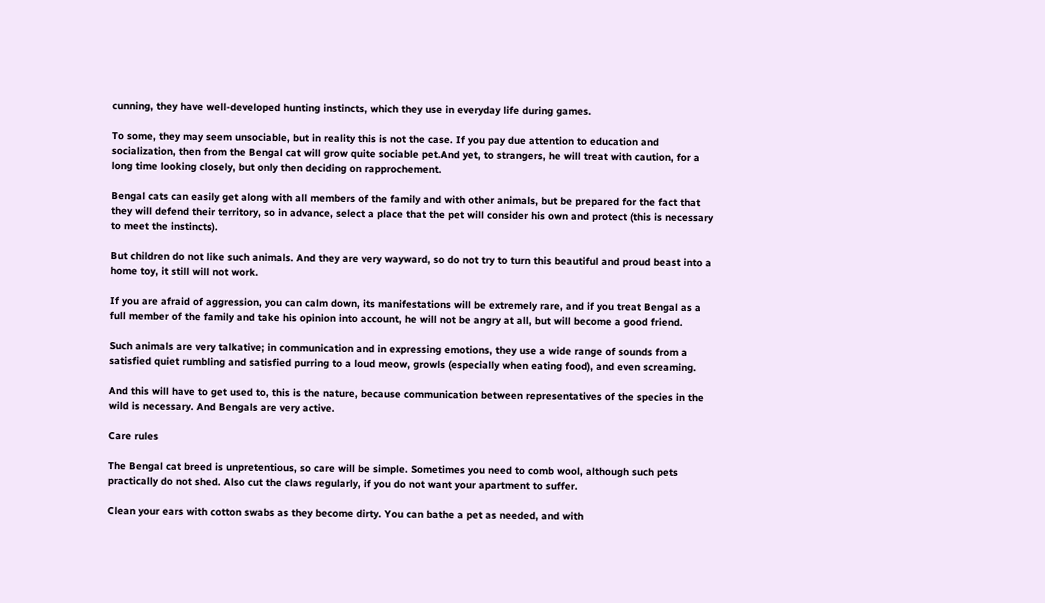cunning, they have well-developed hunting instincts, which they use in everyday life during games.

To some, they may seem unsociable, but in reality this is not the case. If you pay due attention to education and socialization, then from the Bengal cat will grow quite sociable pet.And yet, to strangers, he will treat with caution, for a long time looking closely, but only then deciding on rapprochement.

Bengal cats can easily get along with all members of the family and with other animals, but be prepared for the fact that they will defend their territory, so in advance, select a place that the pet will consider his own and protect (this is necessary to meet the instincts).

But children do not like such animals. And they are very wayward, so do not try to turn this beautiful and proud beast into a home toy, it still will not work.

If you are afraid of aggression, you can calm down, its manifestations will be extremely rare, and if you treat Bengal as a full member of the family and take his opinion into account, he will not be angry at all, but will become a good friend.

Such animals are very talkative; in communication and in expressing emotions, they use a wide range of sounds from a satisfied quiet rumbling and satisfied purring to a loud meow, growls (especially when eating food), and even screaming.

And this will have to get used to, this is the nature, because communication between representatives of the species in the wild is necessary. And Bengals are very active.

Care rules

The Bengal cat breed is unpretentious, so care will be simple. Sometimes you need to comb wool, although such pets practically do not shed. Also cut the claws regularly, if you do not want your apartment to suffer.

Clean your ears with cotton swabs as they become dirty. You can bathe a pet as needed, and with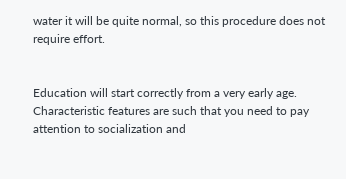water it will be quite normal, so this procedure does not require effort.


Education will start correctly from a very early age. Characteristic features are such that you need to pay attention to socialization and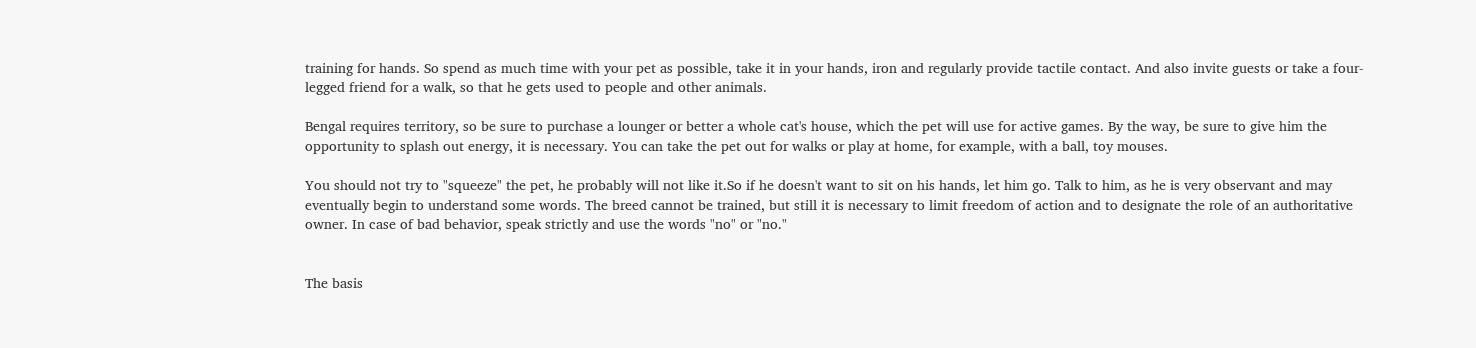training for hands. So spend as much time with your pet as possible, take it in your hands, iron and regularly provide tactile contact. And also invite guests or take a four-legged friend for a walk, so that he gets used to people and other animals.

Bengal requires territory, so be sure to purchase a lounger or better a whole cat's house, which the pet will use for active games. By the way, be sure to give him the opportunity to splash out energy, it is necessary. You can take the pet out for walks or play at home, for example, with a ball, toy mouses.

You should not try to "squeeze" the pet, he probably will not like it.So if he doesn't want to sit on his hands, let him go. Talk to him, as he is very observant and may eventually begin to understand some words. The breed cannot be trained, but still it is necessary to limit freedom of action and to designate the role of an authoritative owner. In case of bad behavior, speak strictly and use the words "no" or "no."


The basis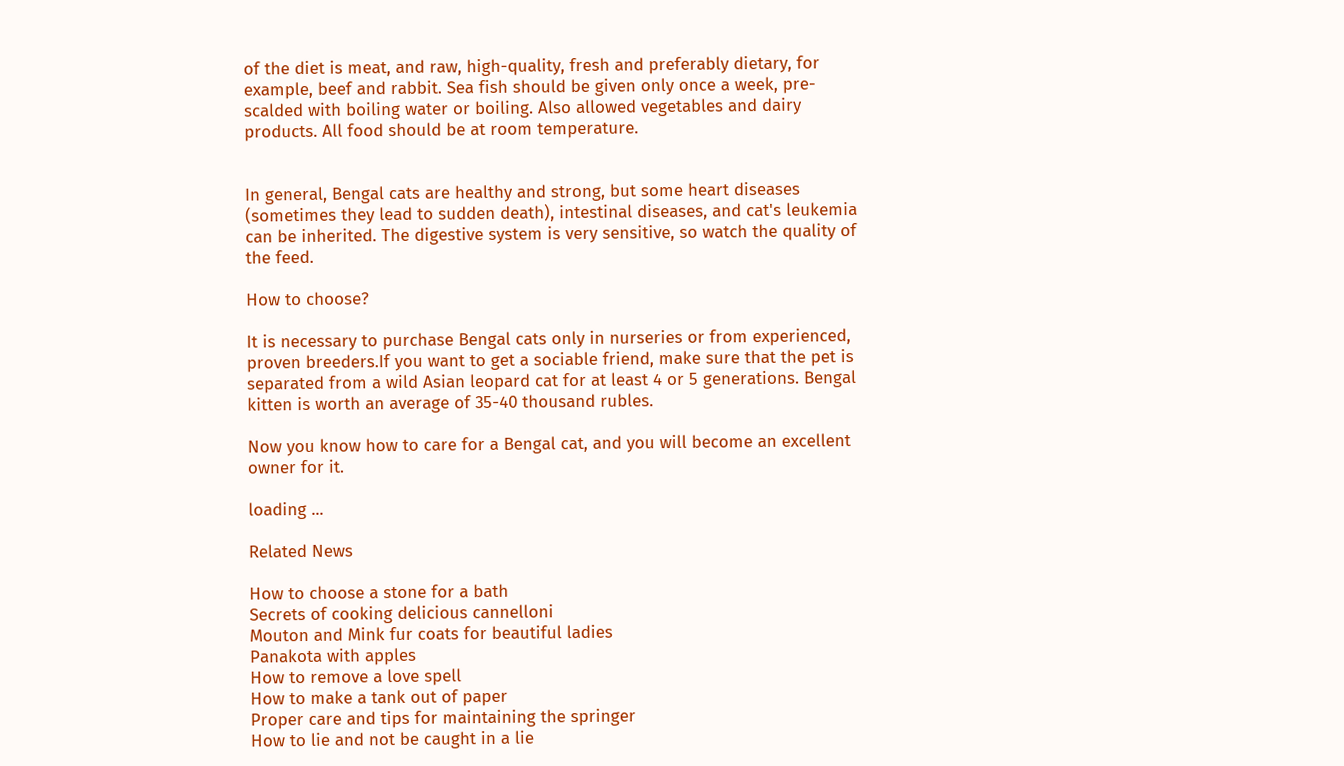of the diet is meat, and raw, high-quality, fresh and preferably dietary, for example, beef and rabbit. Sea fish should be given only once a week, pre-scalded with boiling water or boiling. Also allowed vegetables and dairy products. All food should be at room temperature.


In general, Bengal cats are healthy and strong, but some heart diseases (sometimes they lead to sudden death), intestinal diseases, and cat's leukemia can be inherited. The digestive system is very sensitive, so watch the quality of the feed.

How to choose?

It is necessary to purchase Bengal cats only in nurseries or from experienced, proven breeders.If you want to get a sociable friend, make sure that the pet is separated from a wild Asian leopard cat for at least 4 or 5 generations. Bengal kitten is worth an average of 35-40 thousand rubles.

Now you know how to care for a Bengal cat, and you will become an excellent owner for it.

loading ...

Related News

How to choose a stone for a bath
Secrets of cooking delicious cannelloni
Mouton and Mink fur coats for beautiful ladies
Panakota with apples
How to remove a love spell
How to make a tank out of paper
Proper care and tips for maintaining the springer
How to lie and not be caught in a lie